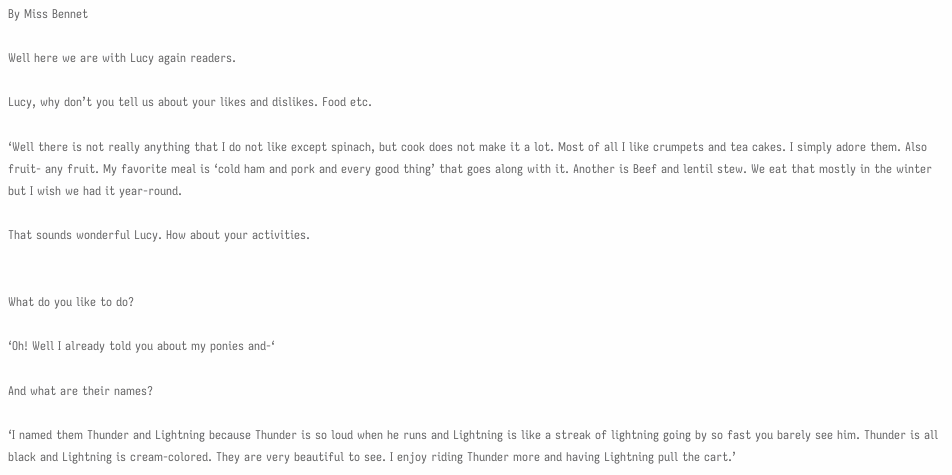By Miss Bennet

Well here we are with Lucy again readers.

Lucy, why don’t you tell us about your likes and dislikes. Food etc.

‘Well there is not really anything that I do not like except spinach, but cook does not make it a lot. Most of all I like crumpets and tea cakes. I simply adore them. Also fruit- any fruit. My favorite meal is ‘cold ham and pork and every good thing’ that goes along with it. Another is Beef and lentil stew. We eat that mostly in the winter but I wish we had it year-round.

That sounds wonderful Lucy. How about your activities.


What do you like to do?

‘Oh! Well I already told you about my ponies and-‘

And what are their names?

‘I named them Thunder and Lightning because Thunder is so loud when he runs and Lightning is like a streak of lightning going by so fast you barely see him. Thunder is all black and Lightning is cream-colored. They are very beautiful to see. I enjoy riding Thunder more and having Lightning pull the cart.’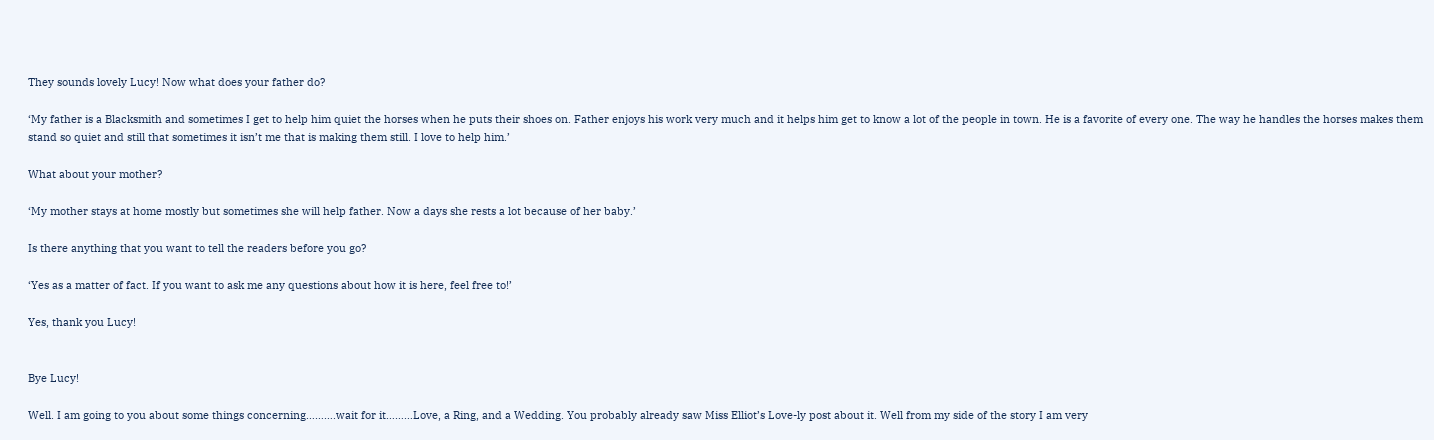They sounds lovely Lucy! Now what does your father do?

‘My father is a Blacksmith and sometimes I get to help him quiet the horses when he puts their shoes on. Father enjoys his work very much and it helps him get to know a lot of the people in town. He is a favorite of every one. The way he handles the horses makes them stand so quiet and still that sometimes it isn’t me that is making them still. I love to help him.’

What about your mother?

‘My mother stays at home mostly but sometimes she will help father. Now a days she rests a lot because of her baby.’

Is there anything that you want to tell the readers before you go?

‘Yes as a matter of fact. If you want to ask me any questions about how it is here, feel free to!’

Yes, thank you Lucy!


Bye Lucy!

Well. I am going to you about some things concerning……….wait for it………Love, a Ring, and a Wedding. You probably already saw Miss Elliot’s Love-ly post about it. Well from my side of the story I am very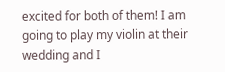excited for both of them! I am going to play my violin at their wedding and I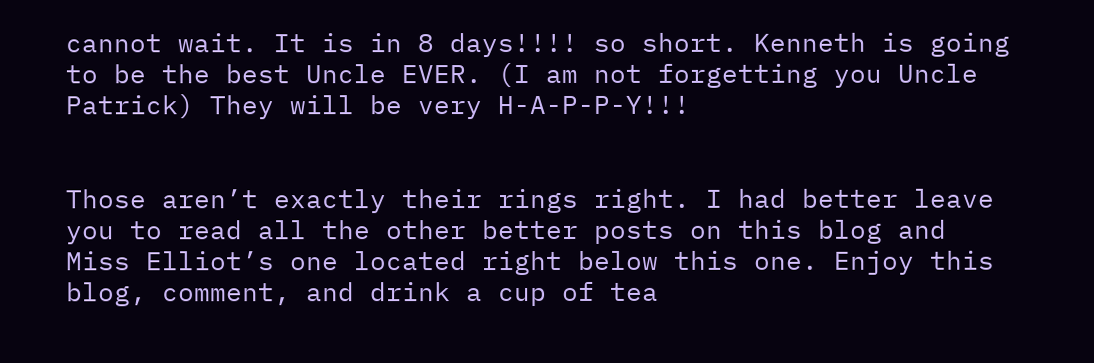cannot wait. It is in 8 days!!!! so short. Kenneth is going to be the best Uncle EVER. (I am not forgetting you Uncle Patrick) They will be very H-A-P-P-Y!!!


Those aren’t exactly their rings right. I had better leave you to read all the other better posts on this blog and Miss Elliot’s one located right below this one. Enjoy this blog, comment, and drink a cup of tea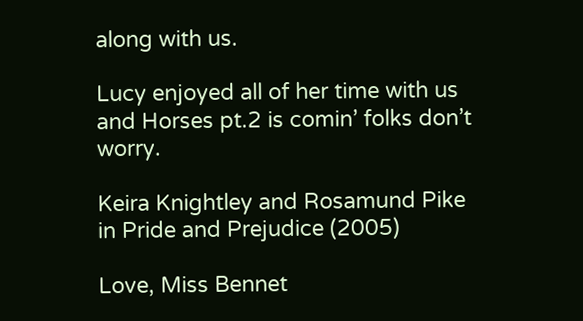along with us.

Lucy enjoyed all of her time with us and Horses pt.2 is comin’ folks don’t worry.

Keira Knightley and Rosamund Pike in Pride and Prejudice (2005)

Love, Miss Bennet